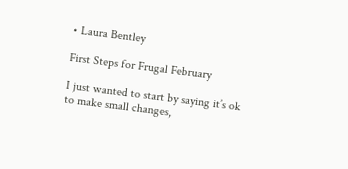• Laura Bentley

First Steps for Frugal February

I just wanted to start by saying it’s ok to make small changes,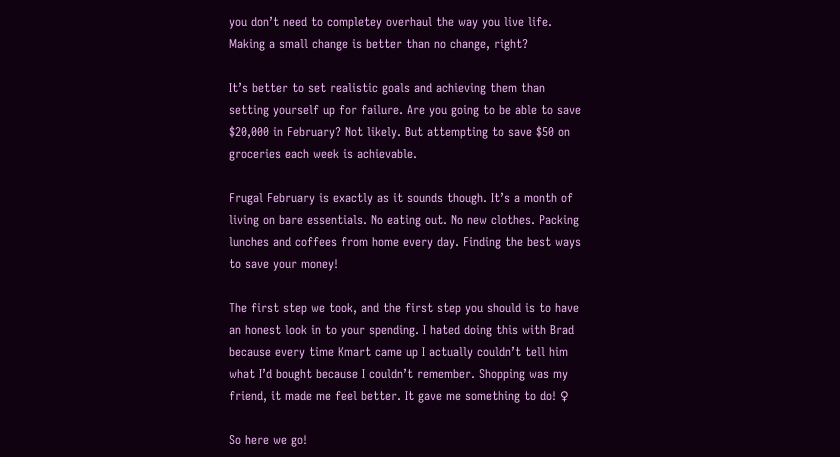you don’t need to completey overhaul the way you live life. Making a small change is better than no change, right?

It’s better to set realistic goals and achieving them than setting yourself up for failure. Are you going to be able to save $20,000 in February? Not likely. But attempting to save $50 on groceries each week is achievable.

Frugal February is exactly as it sounds though. It’s a month of living on bare essentials. No eating out. No new clothes. Packing lunches and coffees from home every day. Finding the best ways to save your money!

The first step we took, and the first step you should is to have an honest look in to your spending. I hated doing this with Brad because every time Kmart came up I actually couldn’t tell him what I’d bought because I couldn’t remember. Shopping was my friend, it made me feel better. It gave me something to do! ♀

So here we go!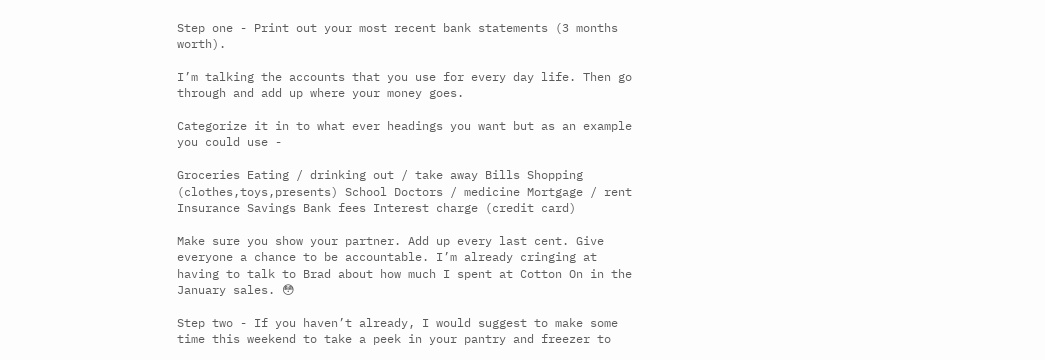Step one - Print out your most recent bank statements (3 months worth).

I’m talking the accounts that you use for every day life. Then go through and add up where your money goes.

Categorize it in to what ever headings you want but as an example you could use -

Groceries Eating / drinking out / take away Bills Shopping (clothes,toys,presents) School Doctors / medicine Mortgage / rent Insurance Savings Bank fees Interest charge (credit card)

Make sure you show your partner. Add up every last cent. Give everyone a chance to be accountable. I’m already cringing at having to talk to Brad about how much I spent at Cotton On in the January sales. 😳

Step two - If you haven’t already, I would suggest to make some time this weekend to take a peek in your pantry and freezer to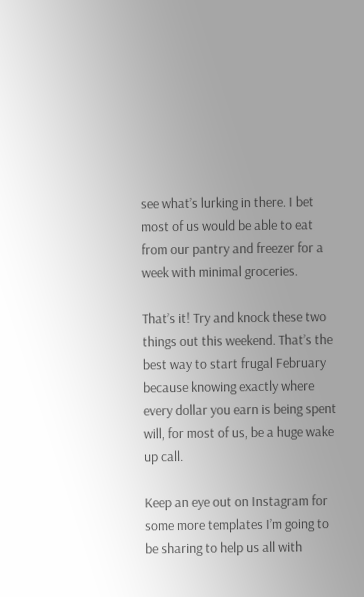see what’s lurking in there. I bet most of us would be able to eat from our pantry and freezer for a week with minimal groceries.

That’s it! Try and knock these two things out this weekend. That’s the best way to start frugal February because knowing exactly where every dollar you earn is being spent will, for most of us, be a huge wake up call.

Keep an eye out on Instagram for some more templates I’m going to be sharing to help us all with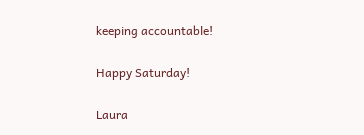keeping accountable!

Happy Saturday!

Laura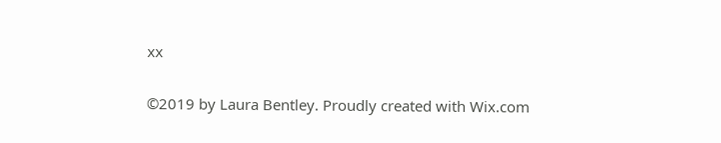xx

©2019 by Laura Bentley. Proudly created with Wix.com